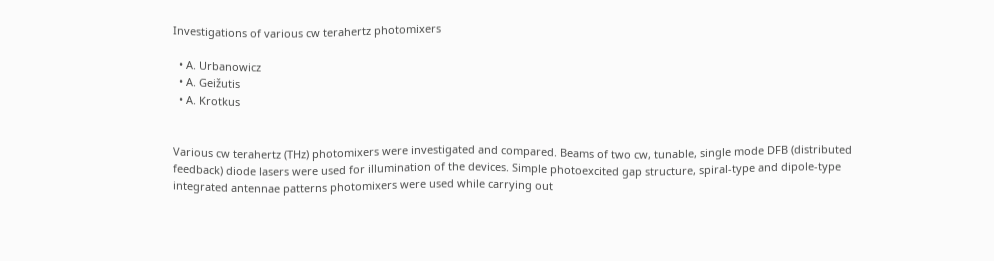Investigations of various cw terahertz photomixers

  • A. Urbanowicz
  • A. Geižutis
  • A. Krotkus


Various cw terahertz (THz) photomixers were investigated and compared. Beams of two cw, tunable, single mode DFB (distributed feedback) diode lasers were used for illumination of the devices. Simple photoexcited gap structure, spiral-type and dipole-type integrated antennae patterns photomixers were used while carrying out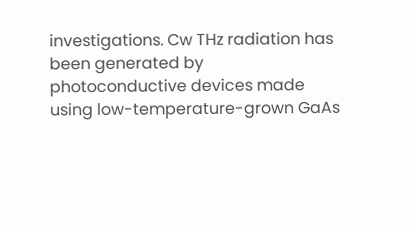investigations. Cw THz radiation has been generated by photoconductive devices made using low-temperature-grown GaAs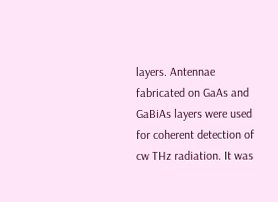layers. Antennae fabricated on GaAs and GaBiAs layers were used for coherent detection of cw THz radiation. It was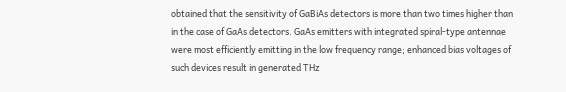obtained that the sensitivity of GaBiAs detectors is more than two times higher than in the case of GaAs detectors. GaAs emitters with integrated spiral-type antennae were most efficiently emitting in the low frequency range; enhanced bias voltages of such devices result in generated THz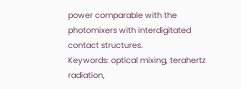power comparable with the photomixers with interdigitated contact structures.
Keywords: optical mixing, terahertz radiation,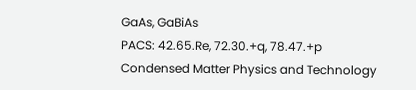GaAs, GaBiAs
PACS: 42.65.Re, 72.30.+q, 78.47.+p
Condensed Matter Physics and Technology